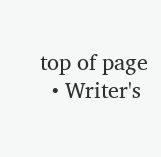top of page
  • Writer's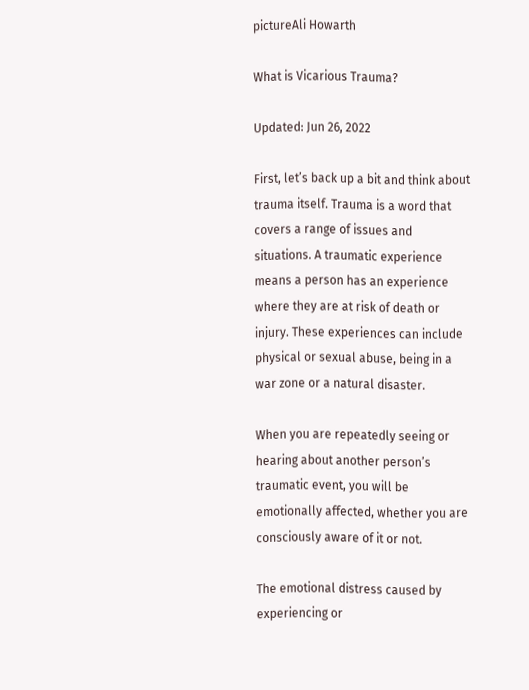pictureAli Howarth

What is Vicarious Trauma?

Updated: Jun 26, 2022

First, let’s back up a bit and think about trauma itself. Trauma is a word that covers a range of issues and situations. A traumatic experience means a person has an experience where they are at risk of death or injury. These experiences can include physical or sexual abuse, being in a war zone or a natural disaster.

When you are repeatedly seeing or hearing about another person’s traumatic event, you will be emotionally affected, whether you are consciously aware of it or not.

The emotional distress caused by experiencing or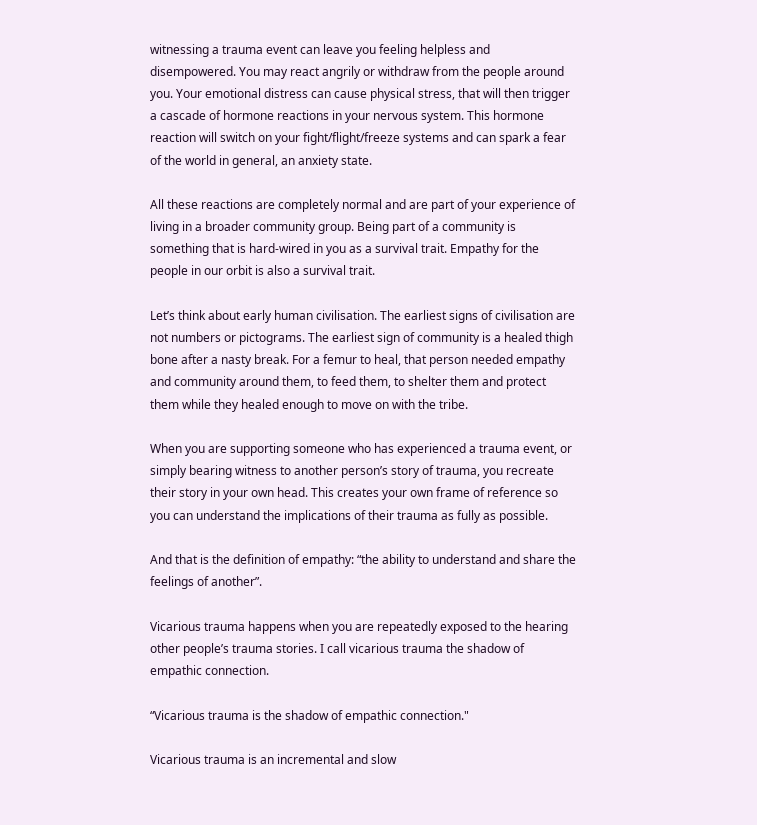witnessing a trauma event can leave you feeling helpless and disempowered. You may react angrily or withdraw from the people around you. Your emotional distress can cause physical stress, that will then trigger a cascade of hormone reactions in your nervous system. This hormone reaction will switch on your fight/flight/freeze systems and can spark a fear of the world in general, an anxiety state.

All these reactions are completely normal and are part of your experience of living in a broader community group. Being part of a community is something that is hard-wired in you as a survival trait. Empathy for the people in our orbit is also a survival trait.

Let’s think about early human civilisation. The earliest signs of civilisation are not numbers or pictograms. The earliest sign of community is a healed thigh bone after a nasty break. For a femur to heal, that person needed empathy and community around them, to feed them, to shelter them and protect them while they healed enough to move on with the tribe.

When you are supporting someone who has experienced a trauma event, or simply bearing witness to another person’s story of trauma, you recreate their story in your own head. This creates your own frame of reference so you can understand the implications of their trauma as fully as possible.

And that is the definition of empathy: “the ability to understand and share the feelings of another”.

Vicarious trauma happens when you are repeatedly exposed to the hearing other people’s trauma stories. I call vicarious trauma the shadow of empathic connection.

“Vicarious trauma is the shadow of empathic connection."

Vicarious trauma is an incremental and slow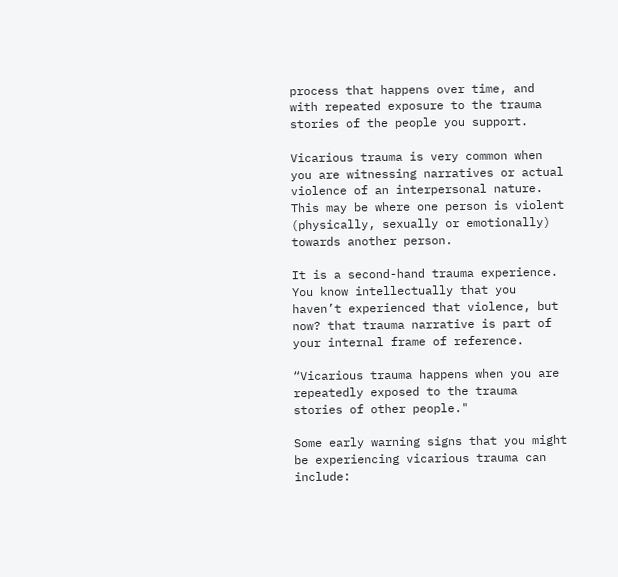process that happens over time, and with repeated exposure to the trauma stories of the people you support.

Vicarious trauma is very common when you are witnessing narratives or actual violence of an interpersonal nature. This may be where one person is violent (physically, sexually or emotionally) towards another person.

It is a second-hand trauma experience. You know intellectually that you haven’t experienced that violence, but now? that trauma narrative is part of your internal frame of reference.

“Vicarious trauma happens when you are repeatedly exposed to the trauma stories of other people."

Some early warning signs that you might be experiencing vicarious trauma can include: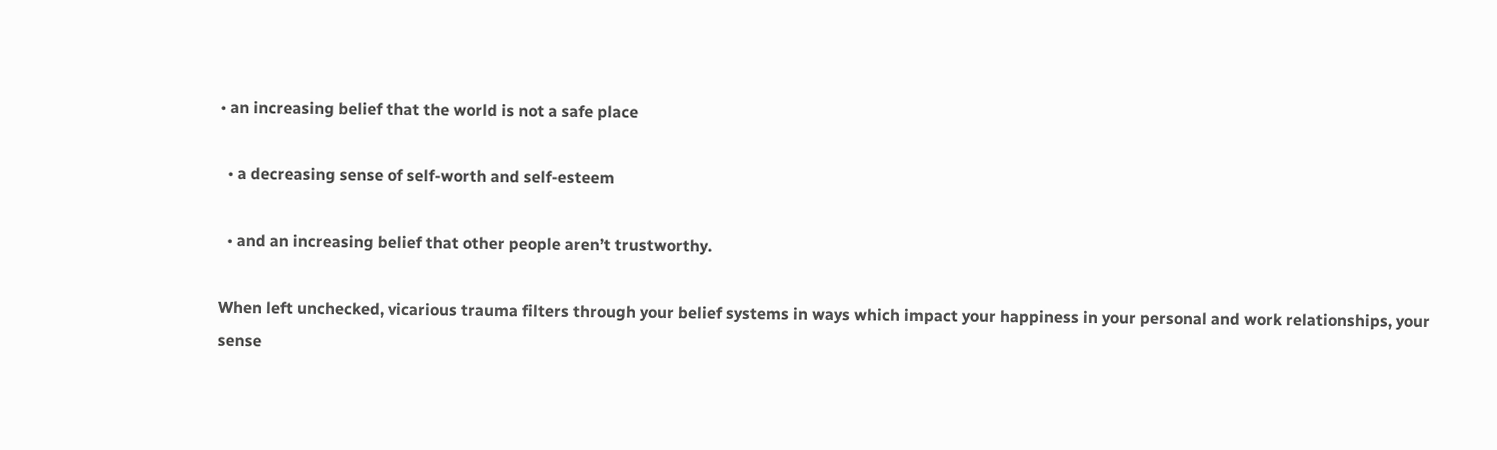• an increasing belief that the world is not a safe place

  • a decreasing sense of self-worth and self-esteem

  • and an increasing belief that other people aren’t trustworthy.

When left unchecked, vicarious trauma filters through your belief systems in ways which impact your happiness in your personal and work relationships, your sense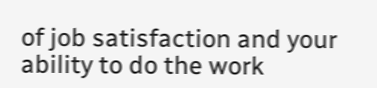of job satisfaction and your ability to do the work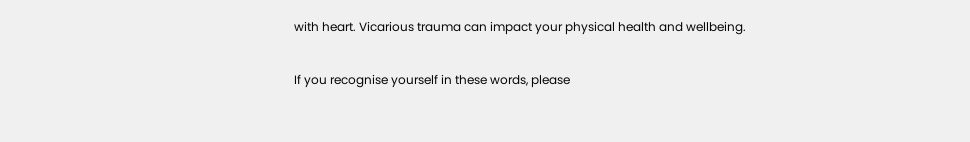with heart. Vicarious trauma can impact your physical health and wellbeing.

If you recognise yourself in these words, please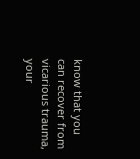know that you can recover from vicarious trauma, your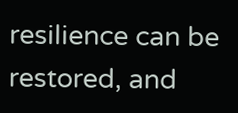resilience can be restored, and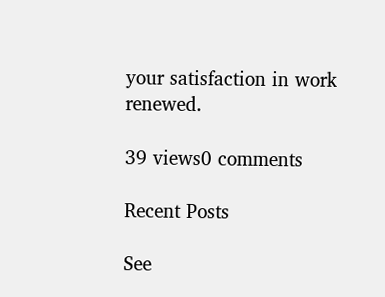your satisfaction in work renewed.

39 views0 comments

Recent Posts

See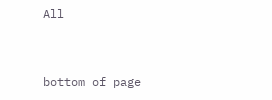All


bottom of page